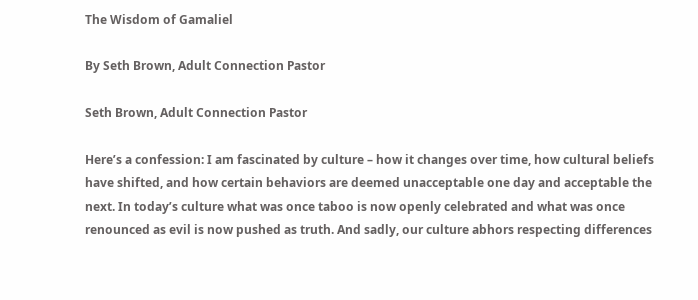The Wisdom of Gamaliel

By Seth Brown, Adult Connection Pastor

Seth Brown, Adult Connection Pastor

Here’s a confession: I am fascinated by culture – how it changes over time, how cultural beliefs have shifted, and how certain behaviors are deemed unacceptable one day and acceptable the next. In today’s culture what was once taboo is now openly celebrated and what was once renounced as evil is now pushed as truth. And sadly, our culture abhors respecting differences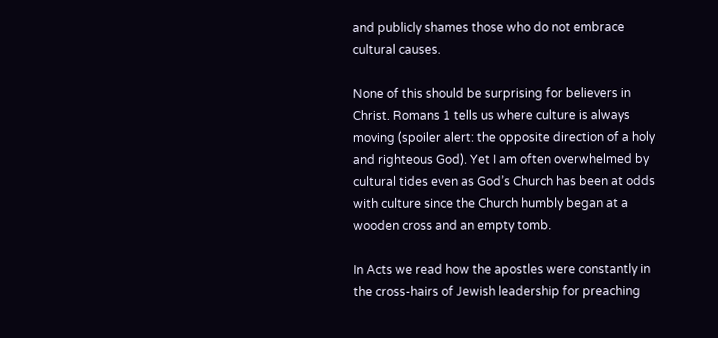and publicly shames those who do not embrace cultural causes.

None of this should be surprising for believers in Christ. Romans 1 tells us where culture is always moving (spoiler alert: the opposite direction of a holy and righteous God). Yet I am often overwhelmed by cultural tides even as God’s Church has been at odds with culture since the Church humbly began at a wooden cross and an empty tomb.

In Acts we read how the apostles were constantly in the cross-hairs of Jewish leadership for preaching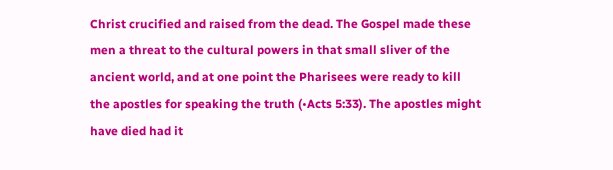Christ crucified and raised from the dead. The Gospel made these men a threat to the cultural powers in that small sliver of the ancient world, and at one point the Pharisees were ready to kill the apostles for speaking the truth (•Acts 5:33). The apostles might have died had it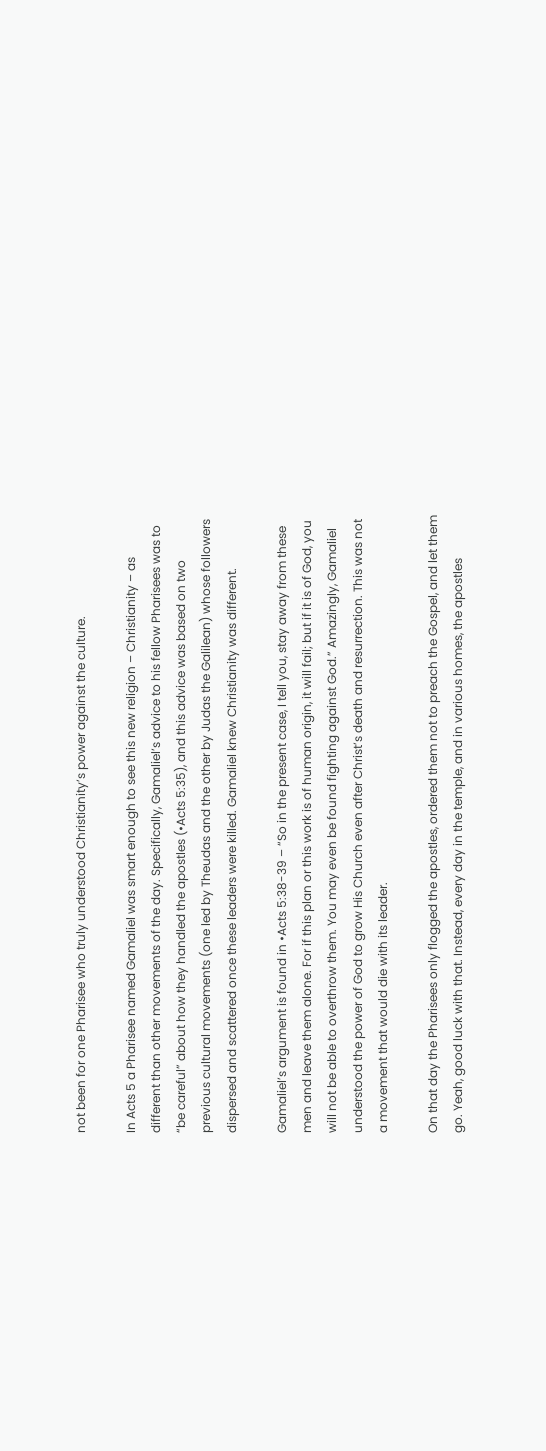not been for one Pharisee who truly understood Christianity’s power against the culture.

In Acts 5 a Pharisee named Gamaliel was smart enough to see this new religion – Christianity – as different than other movements of the day. Specifically, Gamaliel’s advice to his fellow Pharisees was to “be careful” about how they handled the apostles (•Acts 5:35), and this advice was based on two previous cultural movements (one led by Theudas and the other by Judas the Galilean) whose followers dispersed and scattered once these leaders were killed. Gamaliel knew Christianity was different.

Gamaliel’s argument is found in •Acts 5:38-39 – “So in the present case, I tell you, stay away from these men and leave them alone. For if this plan or this work is of human origin, it will fail; but if it is of God, you will not be able to overthrow them. You may even be found fighting against God.” Amazingly, Gamaliel understood the power of God to grow His Church even after Christ’s death and resurrection. This was not a movement that would die with its leader.

On that day the Pharisees only flogged the apostles, ordered them not to preach the Gospel, and let them go. Yeah, good luck with that. Instead, every day in the temple, and in various homes, the apostles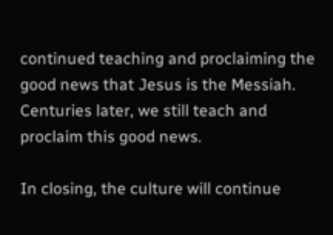continued teaching and proclaiming the good news that Jesus is the Messiah. Centuries later, we still teach and proclaim this good news.

In closing, the culture will continue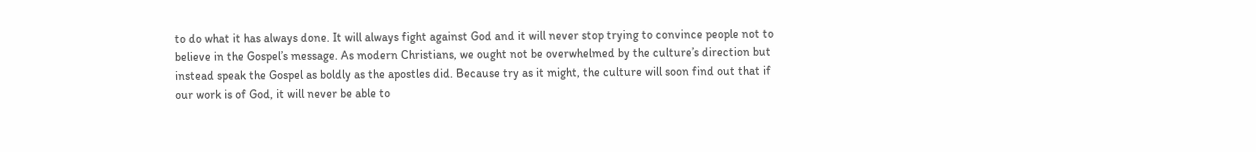to do what it has always done. It will always fight against God and it will never stop trying to convince people not to believe in the Gospel’s message. As modern Christians, we ought not be overwhelmed by the culture’s direction but instead speak the Gospel as boldly as the apostles did. Because try as it might, the culture will soon find out that if our work is of God, it will never be able to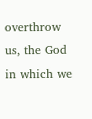overthrow us, the God in which we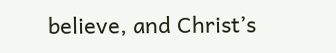believe, and Christ’s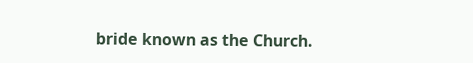bride known as the Church.